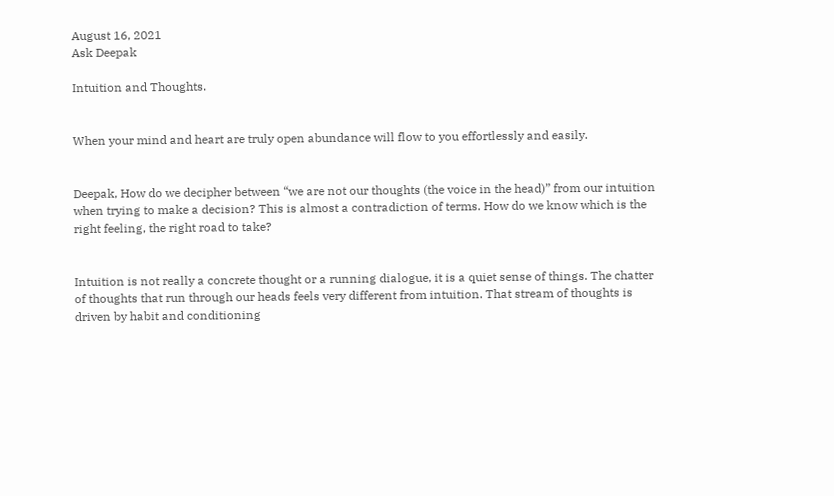August 16, 2021
Ask Deepak

Intuition and Thoughts.


When your mind and heart are truly open abundance will flow to you effortlessly and easily.


Deepak, How do we decipher between “we are not our thoughts (the voice in the head)” from our intuition when trying to make a decision? This is almost a contradiction of terms. How do we know which is the right feeling, the right road to take?


Intuition is not really a concrete thought or a running dialogue, it is a quiet sense of things. The chatter of thoughts that run through our heads feels very different from intuition. That stream of thoughts is driven by habit and conditioning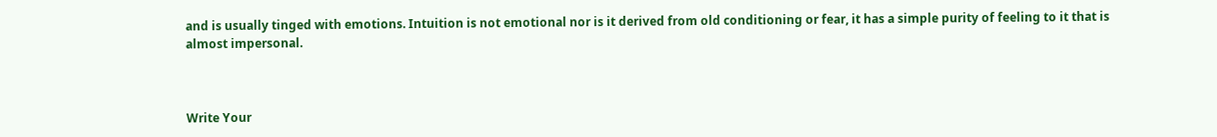and is usually tinged with emotions. Intuition is not emotional nor is it derived from old conditioning or fear, it has a simple purity of feeling to it that is almost impersonal.



Write Your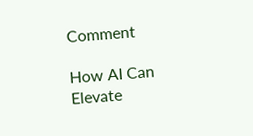Comment

How AI Can Elevate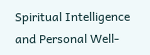Spiritual Intelligence and Personal Well-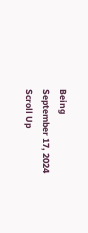Being
September 17, 2024
Scroll Up